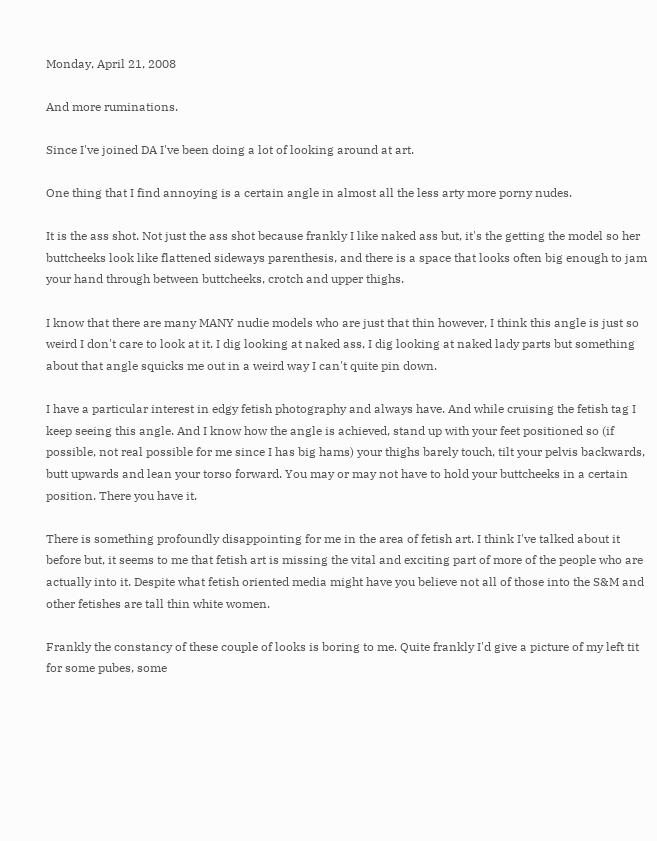Monday, April 21, 2008

And more ruminations.

Since I've joined DA I've been doing a lot of looking around at art.

One thing that I find annoying is a certain angle in almost all the less arty more porny nudes.

It is the ass shot. Not just the ass shot because frankly I like naked ass but, it's the getting the model so her buttcheeks look like flattened sideways parenthesis, and there is a space that looks often big enough to jam your hand through between buttcheeks, crotch and upper thighs.

I know that there are many MANY nudie models who are just that thin however, I think this angle is just so weird I don't care to look at it. I dig looking at naked ass, I dig looking at naked lady parts but something about that angle squicks me out in a weird way I can't quite pin down.

I have a particular interest in edgy fetish photography and always have. And while cruising the fetish tag I keep seeing this angle. And I know how the angle is achieved, stand up with your feet positioned so (if possible, not real possible for me since I has big hams) your thighs barely touch, tilt your pelvis backwards, butt upwards and lean your torso forward. You may or may not have to hold your buttcheeks in a certain position. There you have it.

There is something profoundly disappointing for me in the area of fetish art. I think I've talked about it before but, it seems to me that fetish art is missing the vital and exciting part of more of the people who are actually into it. Despite what fetish oriented media might have you believe not all of those into the S&M and other fetishes are tall thin white women.

Frankly the constancy of these couple of looks is boring to me. Quite frankly I'd give a picture of my left tit for some pubes, some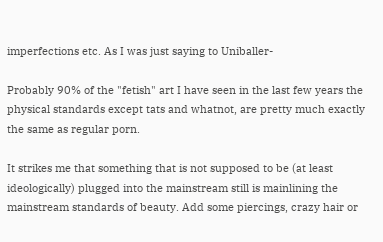imperfections etc. As I was just saying to Uniballer-

Probably 90% of the "fetish" art I have seen in the last few years the physical standards except tats and whatnot, are pretty much exactly the same as regular porn.

It strikes me that something that is not supposed to be (at least ideologically) plugged into the mainstream still is mainlining the mainstream standards of beauty. Add some piercings, crazy hair or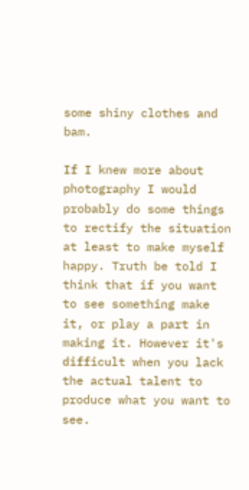some shiny clothes and bam.

If I knew more about photography I would probably do some things to rectify the situation at least to make myself happy. Truth be told I think that if you want to see something make it, or play a part in making it. However it's difficult when you lack the actual talent to produce what you want to see.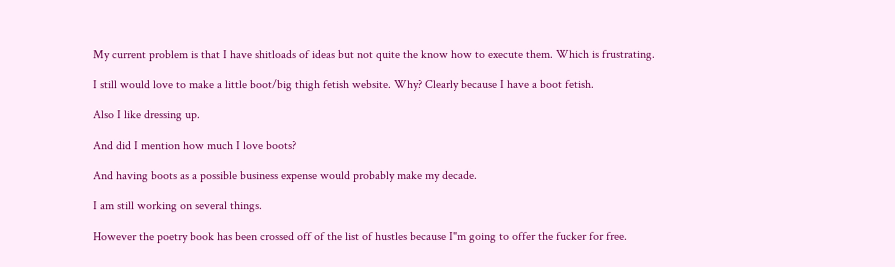My current problem is that I have shitloads of ideas but not quite the know how to execute them. Which is frustrating.

I still would love to make a little boot/big thigh fetish website. Why? Clearly because I have a boot fetish.

Also I like dressing up.

And did I mention how much I love boots?

And having boots as a possible business expense would probably make my decade.

I am still working on several things.

However the poetry book has been crossed off of the list of hustles because I"m going to offer the fucker for free.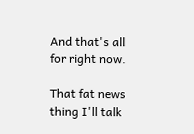And that's all for right now.

That fat news thing I'll talk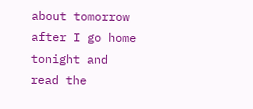about tomorrow after I go home tonight and read the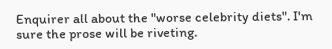Enquirer all about the "worse celebrity diets". I'm sure the prose will be riveting.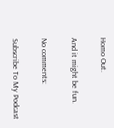Homo Out.

And it might be fun.

No comments:

Subscribe To My Podcast